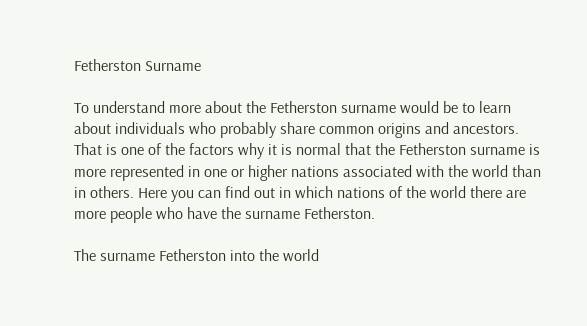Fetherston Surname

To understand more about the Fetherston surname would be to learn about individuals who probably share common origins and ancestors. That is one of the factors why it is normal that the Fetherston surname is more represented in one or higher nations associated with the world than in others. Here you can find out in which nations of the world there are more people who have the surname Fetherston.

The surname Fetherston into the world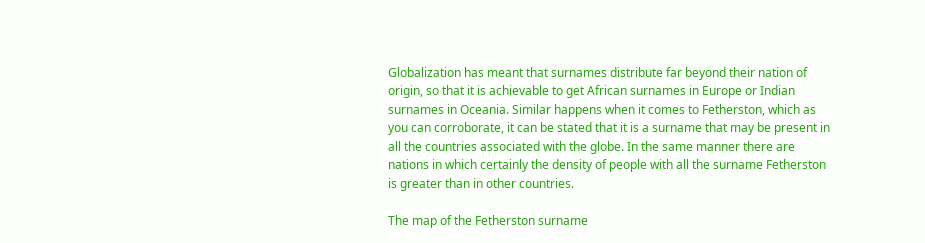Globalization has meant that surnames distribute far beyond their nation of origin, so that it is achievable to get African surnames in Europe or Indian surnames in Oceania. Similar happens when it comes to Fetherston, which as you can corroborate, it can be stated that it is a surname that may be present in all the countries associated with the globe. In the same manner there are nations in which certainly the density of people with all the surname Fetherston is greater than in other countries.

The map of the Fetherston surname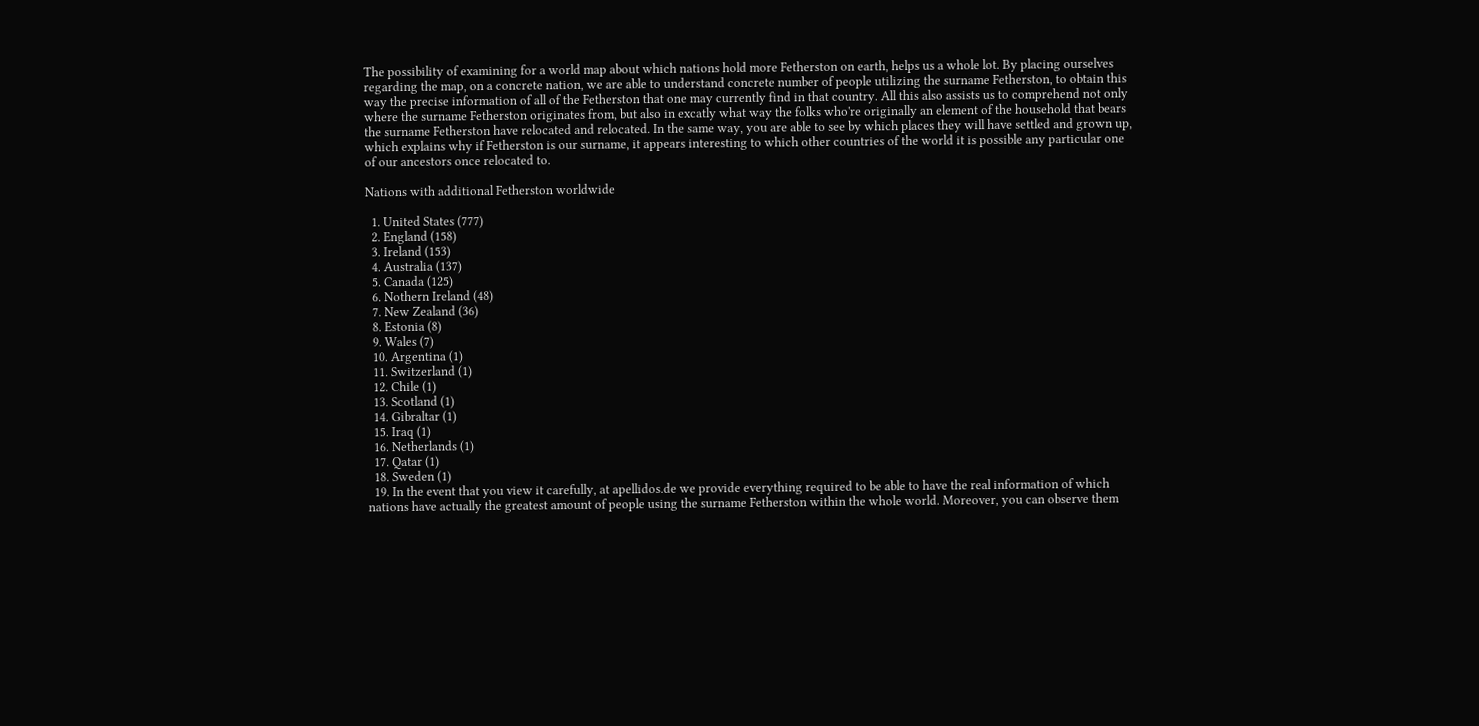The possibility of examining for a world map about which nations hold more Fetherston on earth, helps us a whole lot. By placing ourselves regarding the map, on a concrete nation, we are able to understand concrete number of people utilizing the surname Fetherston, to obtain this way the precise information of all of the Fetherston that one may currently find in that country. All this also assists us to comprehend not only where the surname Fetherston originates from, but also in excatly what way the folks who're originally an element of the household that bears the surname Fetherston have relocated and relocated. In the same way, you are able to see by which places they will have settled and grown up, which explains why if Fetherston is our surname, it appears interesting to which other countries of the world it is possible any particular one of our ancestors once relocated to.

Nations with additional Fetherston worldwide

  1. United States (777)
  2. England (158)
  3. Ireland (153)
  4. Australia (137)
  5. Canada (125)
  6. Nothern Ireland (48)
  7. New Zealand (36)
  8. Estonia (8)
  9. Wales (7)
  10. Argentina (1)
  11. Switzerland (1)
  12. Chile (1)
  13. Scotland (1)
  14. Gibraltar (1)
  15. Iraq (1)
  16. Netherlands (1)
  17. Qatar (1)
  18. Sweden (1)
  19. In the event that you view it carefully, at apellidos.de we provide everything required to be able to have the real information of which nations have actually the greatest amount of people using the surname Fetherston within the whole world. Moreover, you can observe them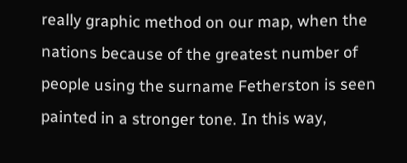really graphic method on our map, when the nations because of the greatest number of people using the surname Fetherston is seen painted in a stronger tone. In this way,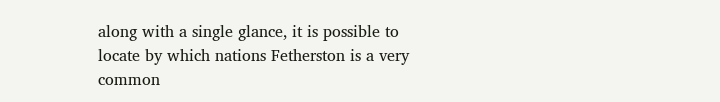along with a single glance, it is possible to locate by which nations Fetherston is a very common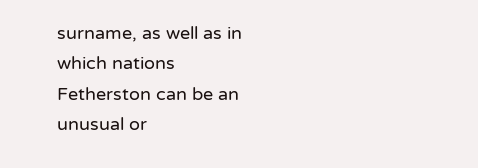surname, as well as in which nations Fetherston can be an unusual or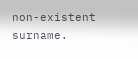non-existent surname.